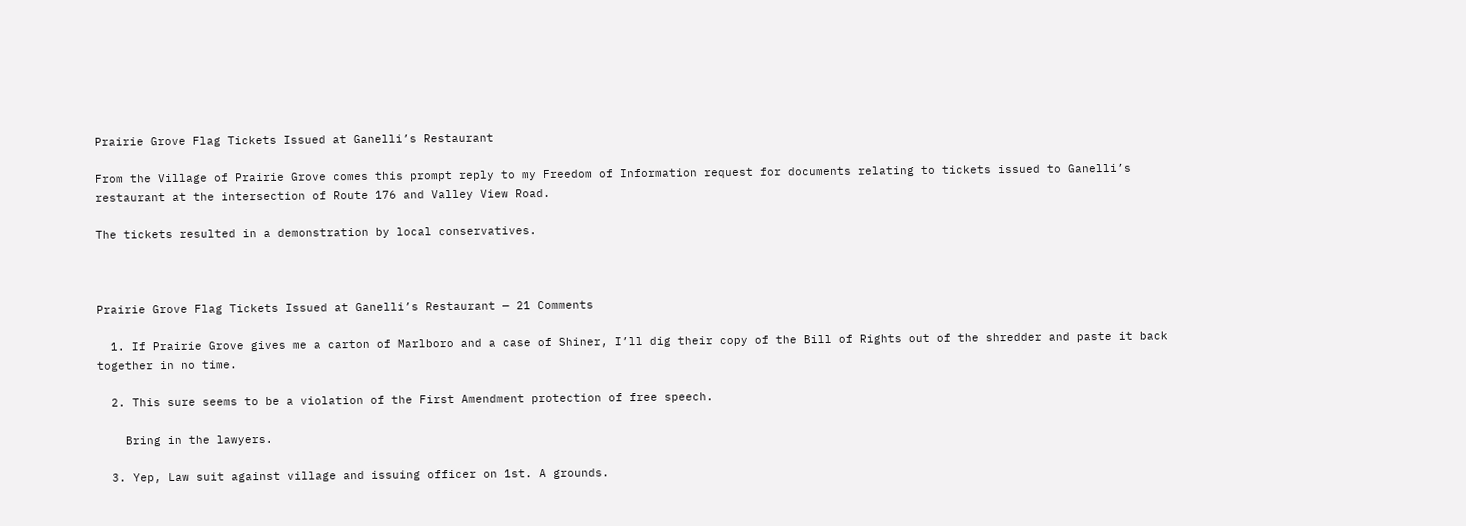Prairie Grove Flag Tickets Issued at Ganelli’s Restaurant

From the Village of Prairie Grove comes this prompt reply to my Freedom of Information request for documents relating to tickets issued to Ganelli’s restaurant at the intersection of Route 176 and Valley View Road.

The tickets resulted in a demonstration by local conservatives.



Prairie Grove Flag Tickets Issued at Ganelli’s Restaurant — 21 Comments

  1. If Prairie Grove gives me a carton of Marlboro and a case of Shiner, I’ll dig their copy of the Bill of Rights out of the shredder and paste it back together in no time.

  2. This sure seems to be a violation of the First Amendment protection of free speech.

    Bring in the lawyers.

  3. Yep, Law suit against village and issuing officer on 1st. A grounds.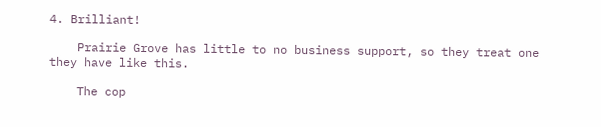4. Brilliant!

    Prairie Grove has little to no business support, so they treat one they have like this.

    The cop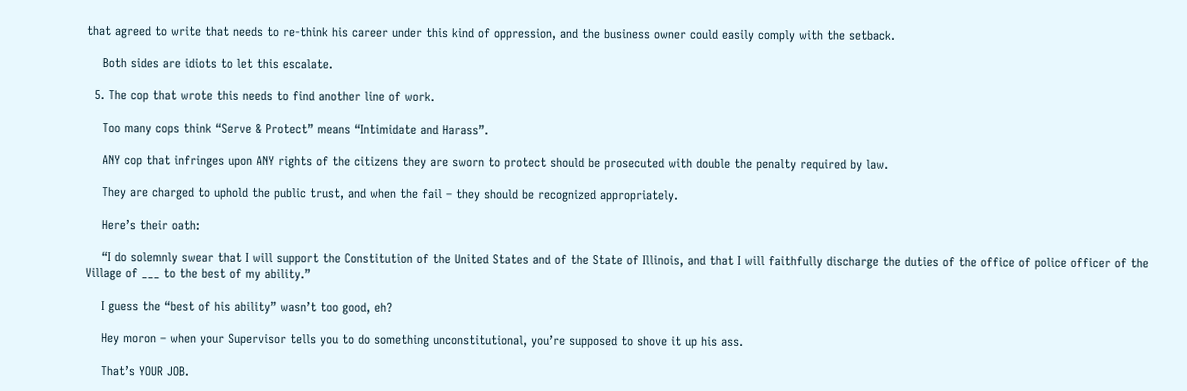that agreed to write that needs to re-think his career under this kind of oppression, and the business owner could easily comply with the setback.

    Both sides are idiots to let this escalate.

  5. The cop that wrote this needs to find another line of work.

    Too many cops think “Serve & Protect” means “Intimidate and Harass”.

    ANY cop that infringes upon ANY rights of the citizens they are sworn to protect should be prosecuted with double the penalty required by law.

    They are charged to uphold the public trust, and when the fail – they should be recognized appropriately.

    Here’s their oath:

    “I do solemnly swear that I will support the Constitution of the United States and of the State of Illinois, and that I will faithfully discharge the duties of the office of police officer of the Village of ___ to the best of my ability.”

    I guess the “best of his ability” wasn’t too good, eh?

    Hey moron – when your Supervisor tells you to do something unconstitutional, you’re supposed to shove it up his ass.

    That’s YOUR JOB.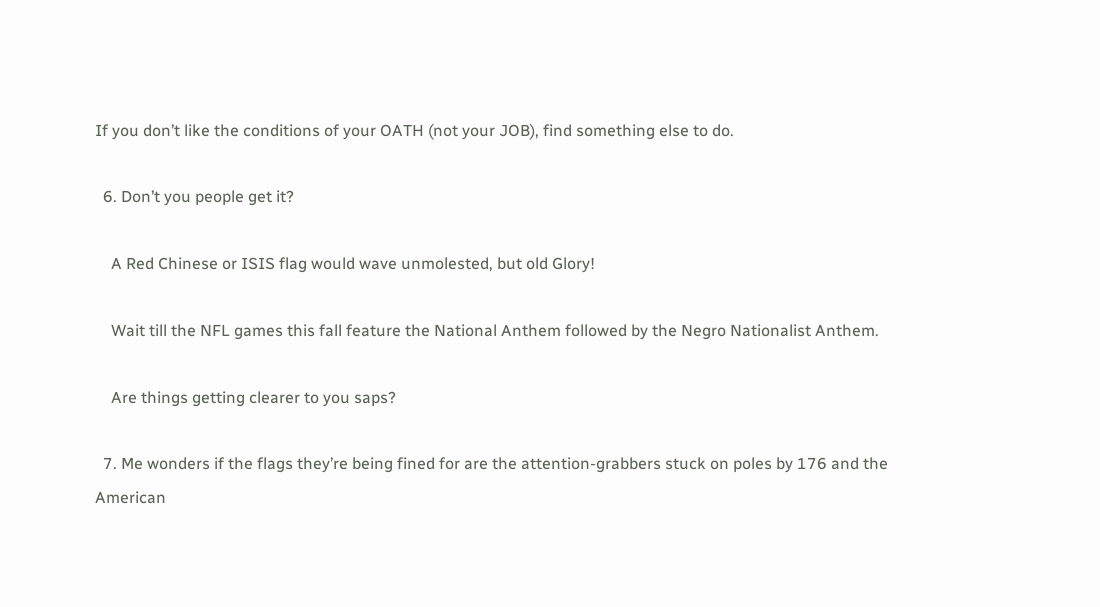If you don’t like the conditions of your OATH (not your JOB), find something else to do.

  6. Don’t you people get it?

    A Red Chinese or ISIS flag would wave unmolested, but old Glory!

    Wait till the NFL games this fall feature the National Anthem followed by the Negro Nationalist Anthem.

    Are things getting clearer to you saps?

  7. Me wonders if the flags they’re being fined for are the attention-grabbers stuck on poles by 176 and the American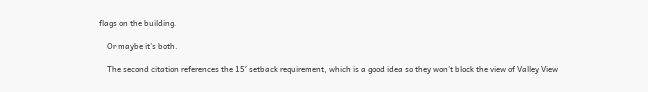flags on the building.

    Or maybe it’s both.

    The second citation references the 15′ setback requirement, which is a good idea so they won’t block the view of Valley View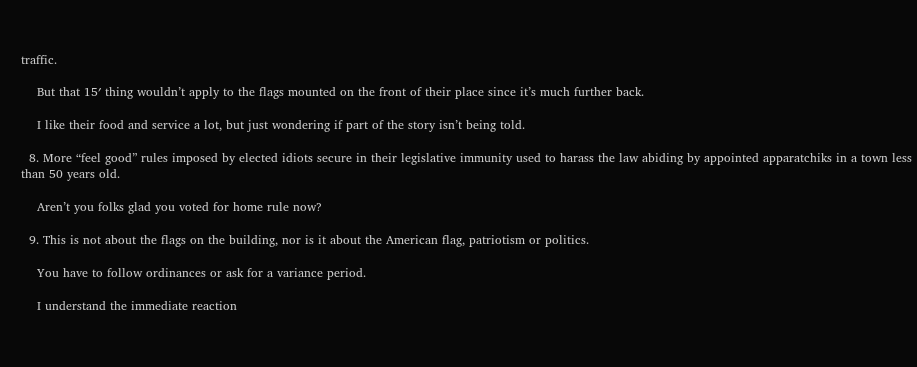traffic.

    But that 15′ thing wouldn’t apply to the flags mounted on the front of their place since it’s much further back.

    I like their food and service a lot, but just wondering if part of the story isn’t being told.

  8. More “feel good” rules imposed by elected idiots secure in their legislative immunity used to harass the law abiding by appointed apparatchiks in a town less than 50 years old.

    Aren’t you folks glad you voted for home rule now?

  9. This is not about the flags on the building, nor is it about the American flag, patriotism or politics.

    You have to follow ordinances or ask for a variance period.

    I understand the immediate reaction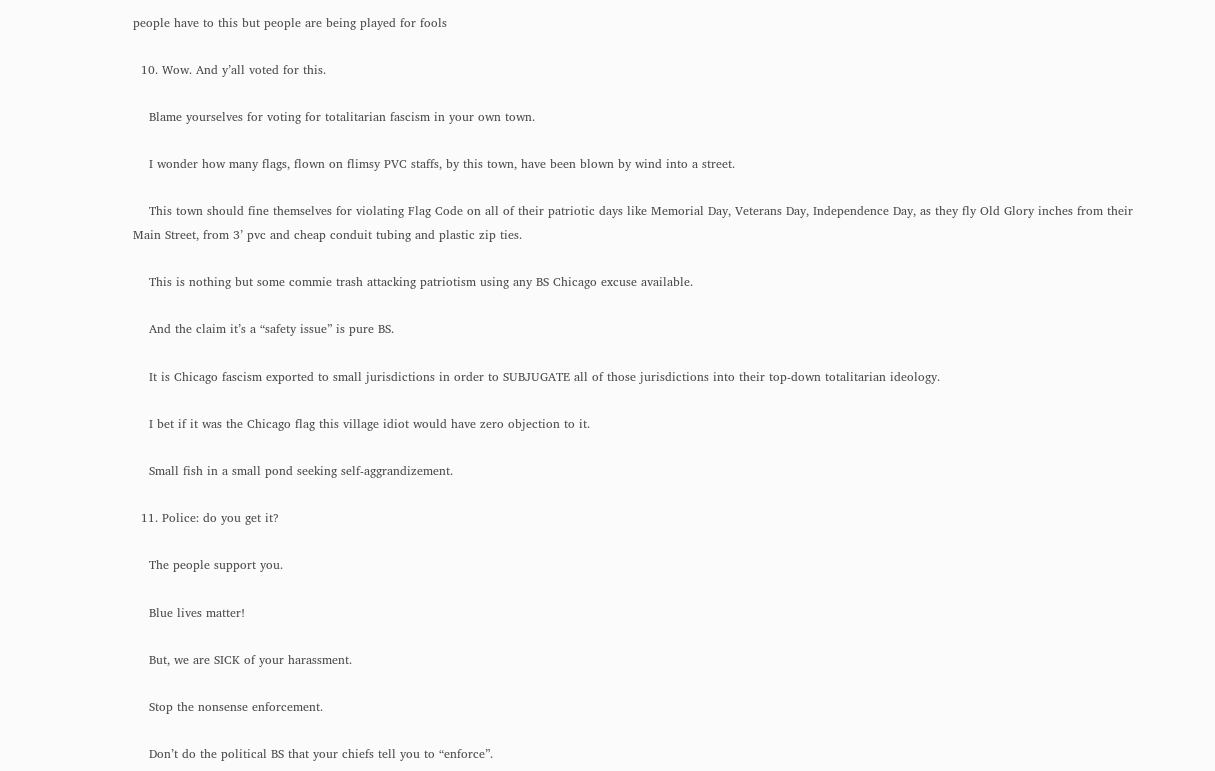people have to this but people are being played for fools

  10. Wow. And y’all voted for this.

    Blame yourselves for voting for totalitarian fascism in your own town.

    I wonder how many flags, flown on flimsy PVC staffs, by this town, have been blown by wind into a street.

    This town should fine themselves for violating Flag Code on all of their patriotic days like Memorial Day, Veterans Day, Independence Day, as they fly Old Glory inches from their Main Street, from 3’ pvc and cheap conduit tubing and plastic zip ties.

    This is nothing but some commie trash attacking patriotism using any BS Chicago excuse available.

    And the claim it’s a “safety issue” is pure BS.

    It is Chicago fascism exported to small jurisdictions in order to SUBJUGATE all of those jurisdictions into their top-down totalitarian ideology.

    I bet if it was the Chicago flag this village idiot would have zero objection to it.

    Small fish in a small pond seeking self-aggrandizement.

  11. Police: do you get it?

    The people support you.

    Blue lives matter!

    But, we are SICK of your harassment.

    Stop the nonsense enforcement.

    Don’t do the political BS that your chiefs tell you to “enforce”.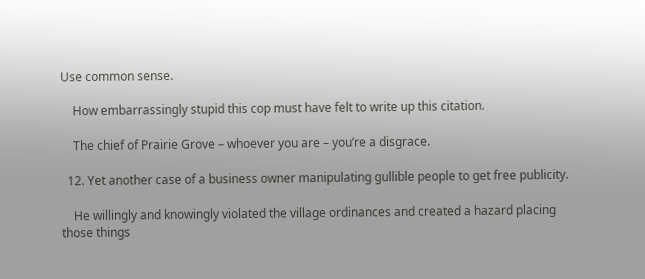Use common sense.

    How embarrassingly stupid this cop must have felt to write up this citation.

    The chief of Prairie Grove – whoever you are – you’re a disgrace.

  12. Yet another case of a business owner manipulating gullible people to get free publicity.

    He willingly and knowingly violated the village ordinances and created a hazard placing those things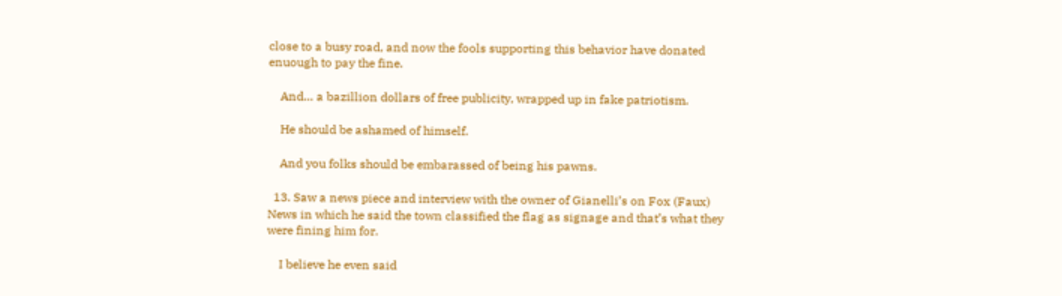close to a busy road, and now the fools supporting this behavior have donated enuough to pay the fine.

    And… a bazillion dollars of free publicity, wrapped up in fake patriotism.

    He should be ashamed of himself.

    And you folks should be embarassed of being his pawns.

  13. Saw a news piece and interview with the owner of Gianelli’s on Fox (Faux) News in which he said the town classified the flag as signage and that’s what they were fining him for.

    I believe he even said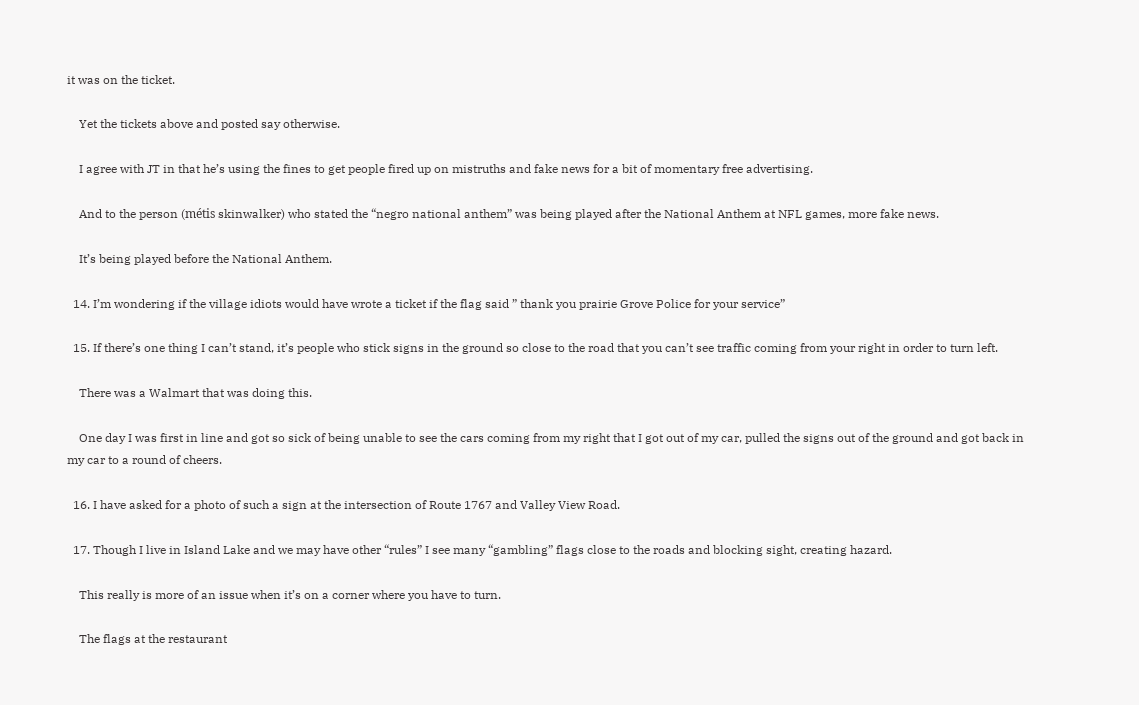it was on the ticket.

    Yet the tickets above and posted say otherwise.

    I agree with JT in that he’s using the fines to get people fired up on mistruths and fake news for a bit of momentary free advertising.

    And to the person (métis skinwalker) who stated the “negro national anthem” was being played after the National Anthem at NFL games, more fake news.

    It’s being played before the National Anthem.

  14. I’m wondering if the village idiots would have wrote a ticket if the flag said ” thank you prairie Grove Police for your service”

  15. If there’s one thing I can’t stand, it’s people who stick signs in the ground so close to the road that you can’t see traffic coming from your right in order to turn left.

    There was a Walmart that was doing this.

    One day I was first in line and got so sick of being unable to see the cars coming from my right that I got out of my car, pulled the signs out of the ground and got back in my car to a round of cheers.

  16. I have asked for a photo of such a sign at the intersection of Route 1767 and Valley View Road.

  17. Though I live in Island Lake and we may have other “rules” I see many “gambling” flags close to the roads and blocking sight, creating hazard.

    This really is more of an issue when it’s on a corner where you have to turn.

    The flags at the restaurant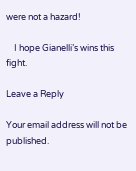were not a hazard!

    I hope Gianelli’s wins this fight.

Leave a Reply

Your email address will not be published.